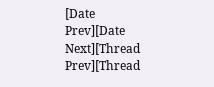[Date Prev][Date Next][Thread Prev][Thread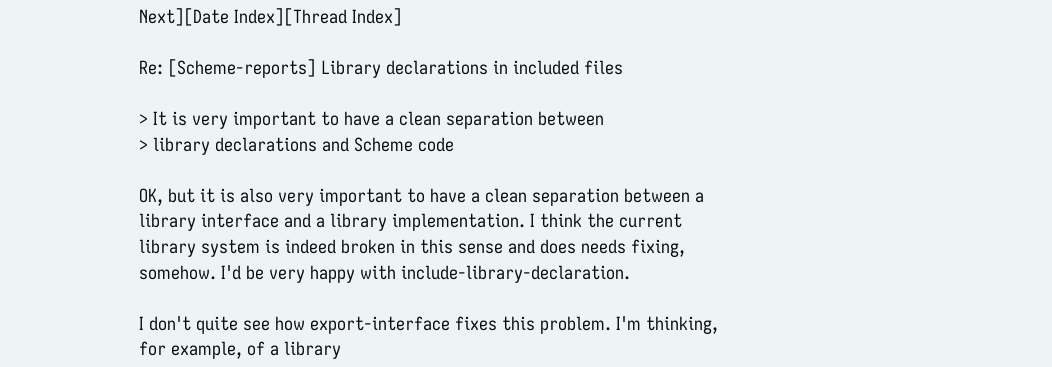Next][Date Index][Thread Index]

Re: [Scheme-reports] Library declarations in included files

> It is very important to have a clean separation between
> library declarations and Scheme code

OK, but it is also very important to have a clean separation between a library interface and a library implementation. I think the current library system is indeed broken in this sense and does needs fixing, somehow. I'd be very happy with include-library-declaration.

I don't quite see how export-interface fixes this problem. I'm thinking, for example, of a library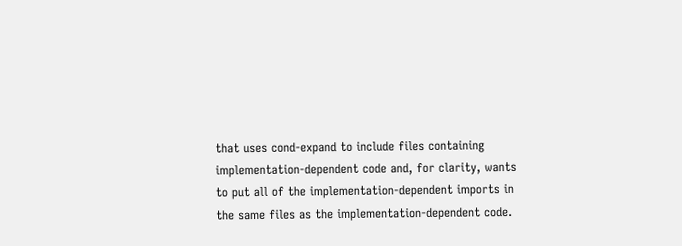that uses cond-expand to include files containing implementation-dependent code and, for clarity, wants to put all of the implementation-dependent imports in the same files as the implementation-dependent code.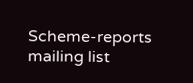Scheme-reports mailing list